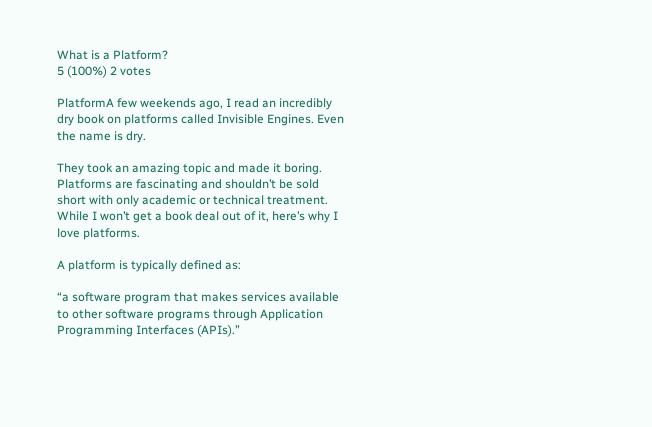What is a Platform?
5 (100%) 2 votes

PlatformA few weekends ago, I read an incredibly dry book on platforms called Invisible Engines. Even the name is dry.

They took an amazing topic and made it boring. Platforms are fascinating and shouldn’t be sold short with only academic or technical treatment. While I won’t get a book deal out of it, here’s why I love platforms.

A platform is typically defined as:

“a software program that makes services available to other software programs through Application Programming Interfaces (APIs).”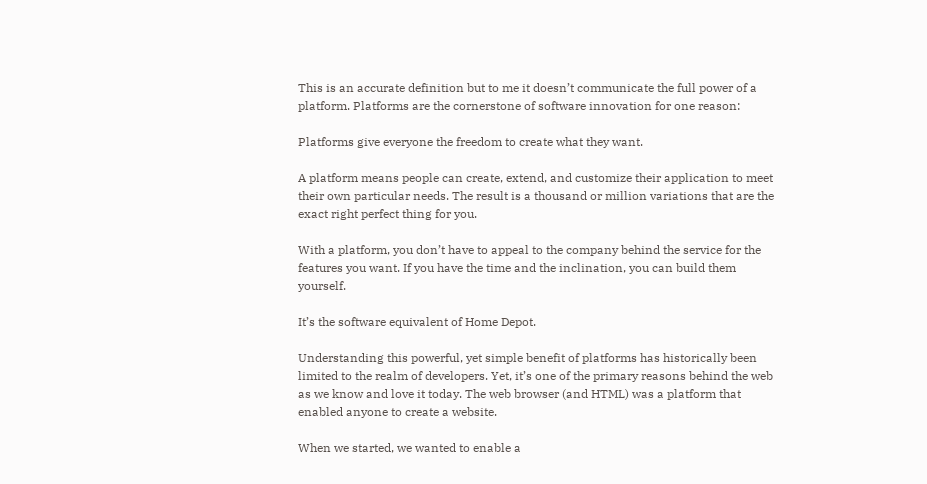This is an accurate definition but to me it doesn’t communicate the full power of a platform. Platforms are the cornerstone of software innovation for one reason:

Platforms give everyone the freedom to create what they want.

A platform means people can create, extend, and customize their application to meet their own particular needs. The result is a thousand or million variations that are the exact right perfect thing for you.

With a platform, you don’t have to appeal to the company behind the service for the features you want. If you have the time and the inclination, you can build them yourself.

It’s the software equivalent of Home Depot.

Understanding this powerful, yet simple benefit of platforms has historically been limited to the realm of developers. Yet, it’s one of the primary reasons behind the web as we know and love it today. The web browser (and HTML) was a platform that enabled anyone to create a website.

When we started, we wanted to enable a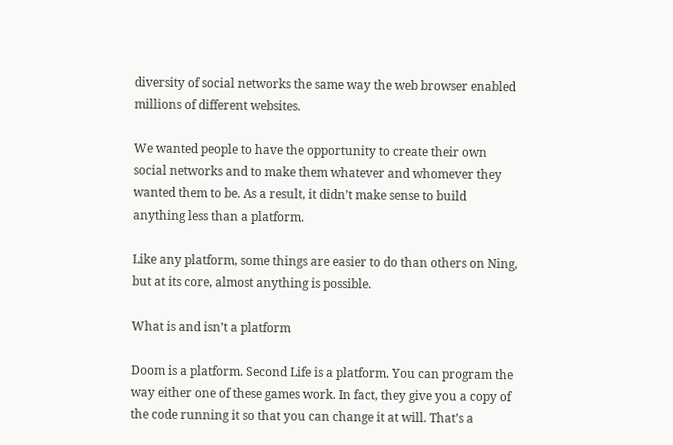diversity of social networks the same way the web browser enabled millions of different websites.

We wanted people to have the opportunity to create their own social networks and to make them whatever and whomever they wanted them to be. As a result, it didn’t make sense to build anything less than a platform.

Like any platform, some things are easier to do than others on Ning, but at its core, almost anything is possible.

What is and isn’t a platform

Doom is a platform. Second Life is a platform. You can program the way either one of these games work. In fact, they give you a copy of the code running it so that you can change it at will. That’s a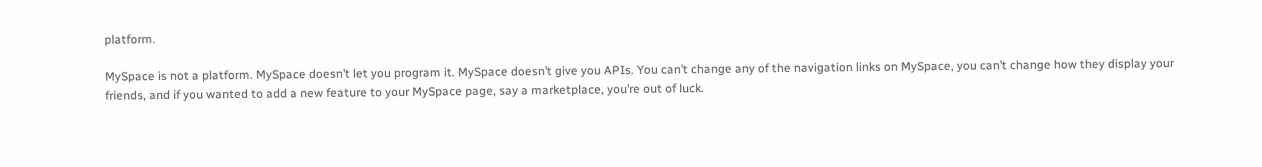platform.

MySpace is not a platform. MySpace doesn’t let you program it. MySpace doesn’t give you APIs. You can’t change any of the navigation links on MySpace, you can’t change how they display your friends, and if you wanted to add a new feature to your MySpace page, say a marketplace, you’re out of luck.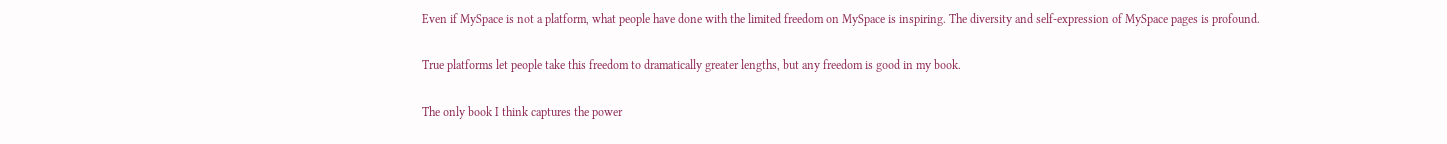Even if MySpace is not a platform, what people have done with the limited freedom on MySpace is inspiring. The diversity and self-expression of MySpace pages is profound.

True platforms let people take this freedom to dramatically greater lengths, but any freedom is good in my book.

The only book I think captures the power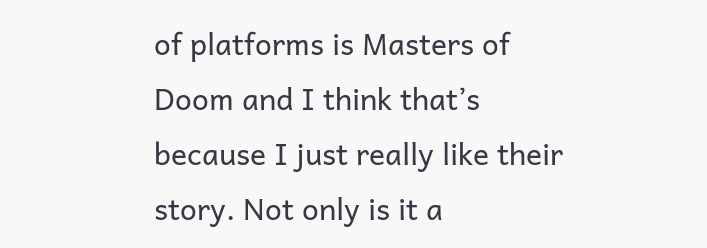of platforms is Masters of Doom and I think that’s because I just really like their story. Not only is it a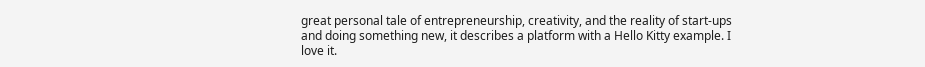great personal tale of entrepreneurship, creativity, and the reality of start-ups and doing something new, it describes a platform with a Hello Kitty example. I love it.